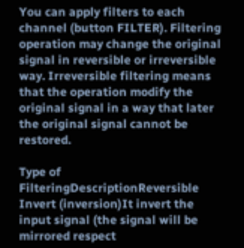You can apply filters to each channel (button FILTER). Filtering operation may change the original signal in reversible or irreversible way. Irreversible filtering means that the operation modify the original signal in a way that later the original signal cannot be restored.

Type of FilteringDescriptionReversible
Invert (inversion)It invert the input signal (the signal will be mirrored respect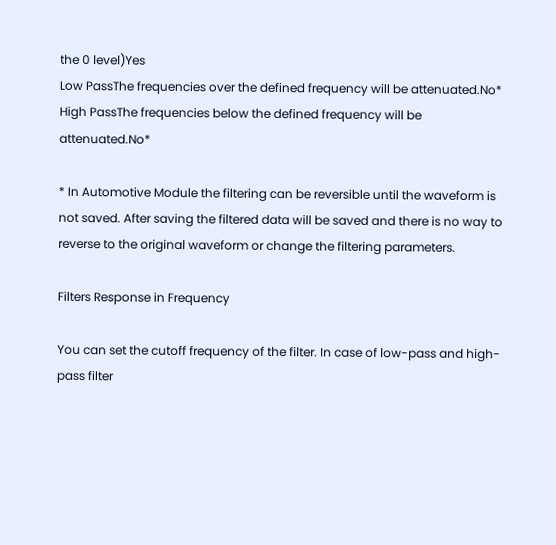the 0 level)Yes
Low PassThe frequencies over the defined frequency will be attenuated.No*
High PassThe frequencies below the defined frequency will be attenuated.No*

* In Automotive Module the filtering can be reversible until the waveform is not saved. After saving the filtered data will be saved and there is no way to reverse to the original waveform or change the filtering parameters.

Filters Response in Frequency

You can set the cutoff frequency of the filter. In case of low-pass and high-pass filter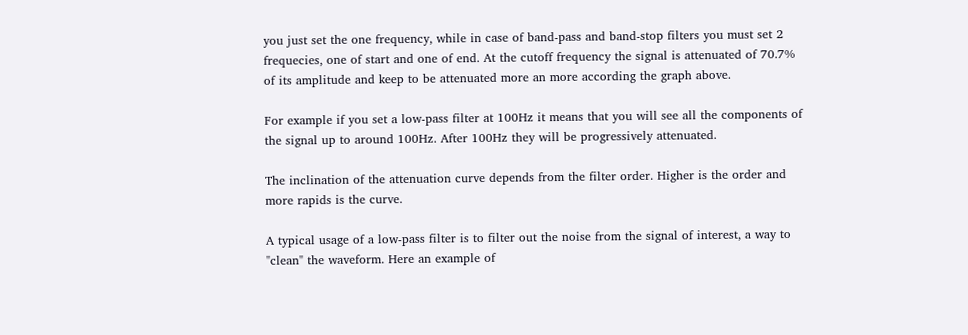you just set the one frequency, while in case of band-pass and band-stop filters you must set 2 frequecies, one of start and one of end. At the cutoff frequency the signal is attenuated of 70.7% of its amplitude and keep to be attenuated more an more according the graph above.

For example if you set a low-pass filter at 100Hz it means that you will see all the components of the signal up to around 100Hz. After 100Hz they will be progressively attenuated.

The inclination of the attenuation curve depends from the filter order. Higher is the order and more rapids is the curve.

A typical usage of a low-pass filter is to filter out the noise from the signal of interest, a way to "clean" the waveform. Here an example of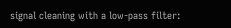signal cleaning with a low-pass filter: